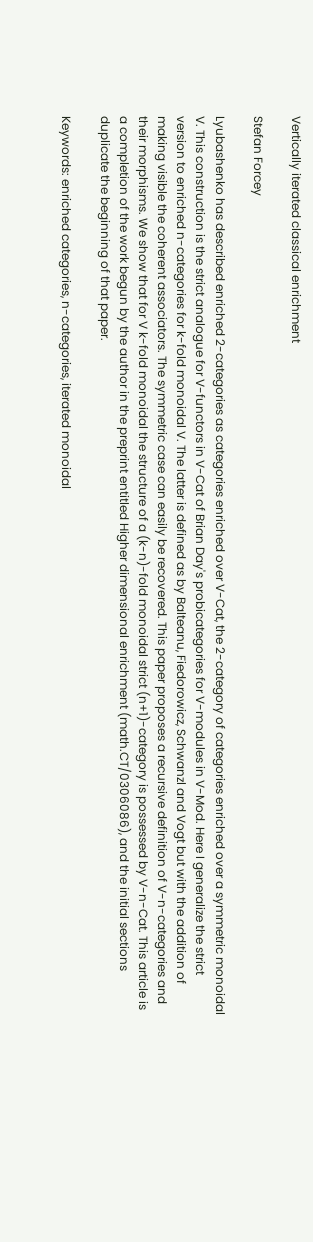Vertically iterated classical enrichment

Stefan Forcey

Lyubashenko has described enriched 2-categories as categories enriched over V-Cat, the 2-category of categories enriched over a symmetric monoidal V. This construction is the strict analogue for V-functors in V-Cat of Brian Day's probicategories for V-modules in V-Mod. Here I generalize the strict version to enriched n-categories for k-fold monoidal V. The latter is defined as by Balteanu, Fiedorowicz, Schwanzl and Vogt but with the addition of making visible the coherent associators. The symmetric case can easily be recovered. This paper proposes a recursive definition of V-n-categories and their morphisms. We show that for V k-fold monoidal the structure of a (k-n)-fold monoidal strict (n+1)-category is possessed by V-n-Cat. This article is a completion of the work begun by the author in the preprint entitled Higher dimensional enrichment (math.CT/0306086), and the initial sections duplicate the beginning of that paper.

Keywords: enriched categories, n-categories, iterated monoidal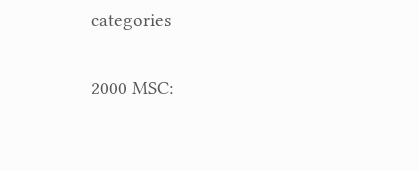categories

2000 MSC: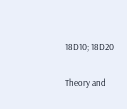18D10; 18D20

Theory and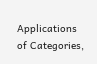Applications of Categories,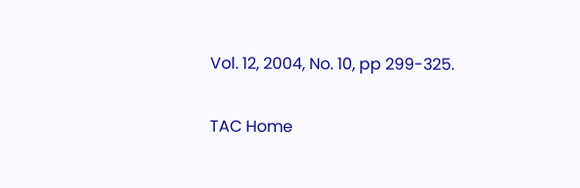Vol. 12, 2004, No. 10, pp 299-325.

TAC Home